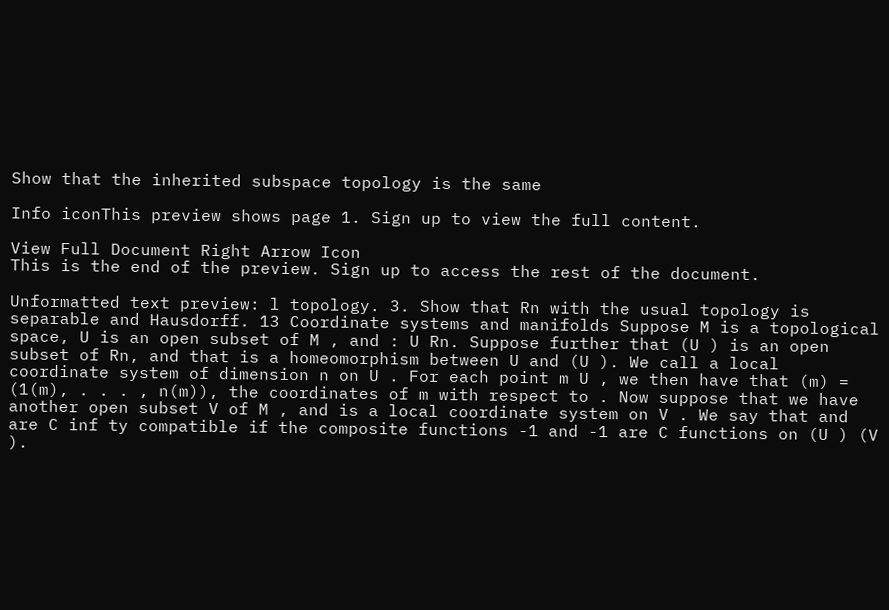Show that the inherited subspace topology is the same

Info iconThis preview shows page 1. Sign up to view the full content.

View Full Document Right Arrow Icon
This is the end of the preview. Sign up to access the rest of the document.

Unformatted text preview: l topology. 3. Show that Rn with the usual topology is separable and Hausdorff. 13 Coordinate systems and manifolds Suppose M is a topological space, U is an open subset of M , and : U Rn. Suppose further that (U ) is an open subset of Rn, and that is a homeomorphism between U and (U ). We call a local coordinate system of dimension n on U . For each point m U , we then have that (m) = (1(m), . . . , n(m)), the coordinates of m with respect to . Now suppose that we have another open subset V of M , and is a local coordinate system on V . We say that and are C inf ty compatible if the composite functions -1 and -1 are C functions on (U ) (V ).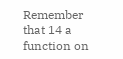Remember that 14 a function on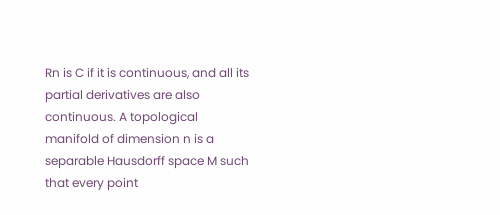Rn is C if it is continuous, and all its partial derivatives are also continuous. A topological manifold of dimension n is a separable Hausdorff space M such that every point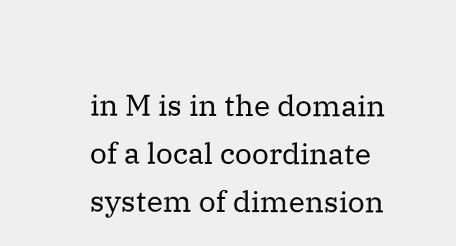in M is in the domain of a local coordinate system of dimension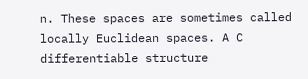n. These spaces are sometimes called locally Euclidean spaces. A C differentiable structure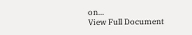on...
View Full Document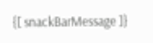{[ snackBarMessage ]}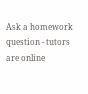Ask a homework question - tutors are online